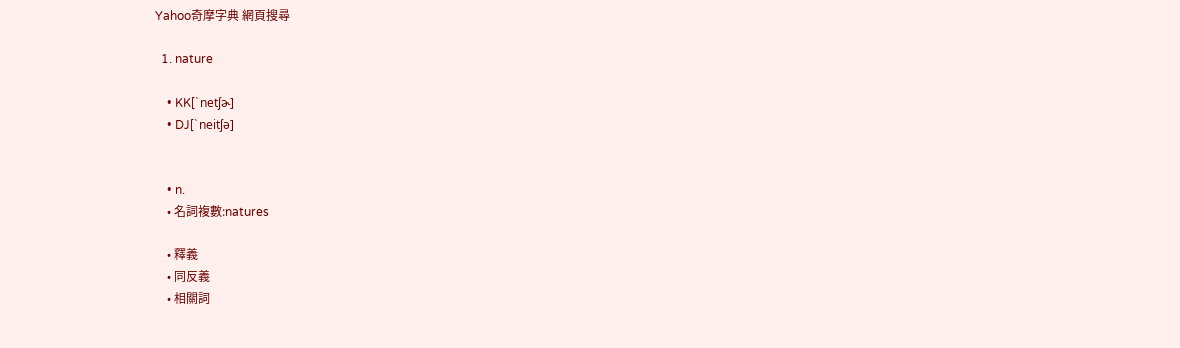Yahoo奇摩字典 網頁搜尋

  1. nature

    • KK[ˋnetʃɚ]
    • DJ[ˋneitʃə]


    • n.
    • 名詞複數:natures

    • 釋義
    • 同反義
    • 相關詞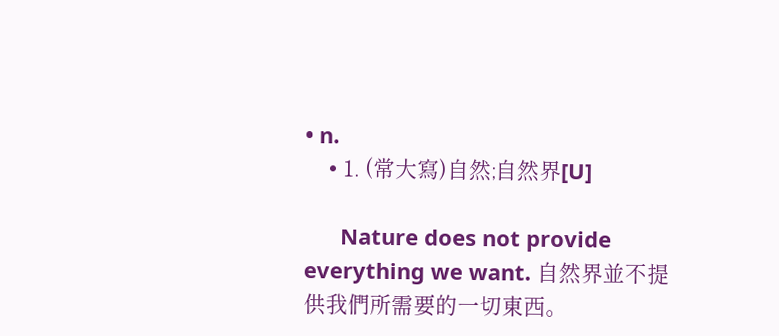• n.
    • 1. (常大寫)自然;自然界[U]

      Nature does not provide everything we want. 自然界並不提供我們所需要的一切東西。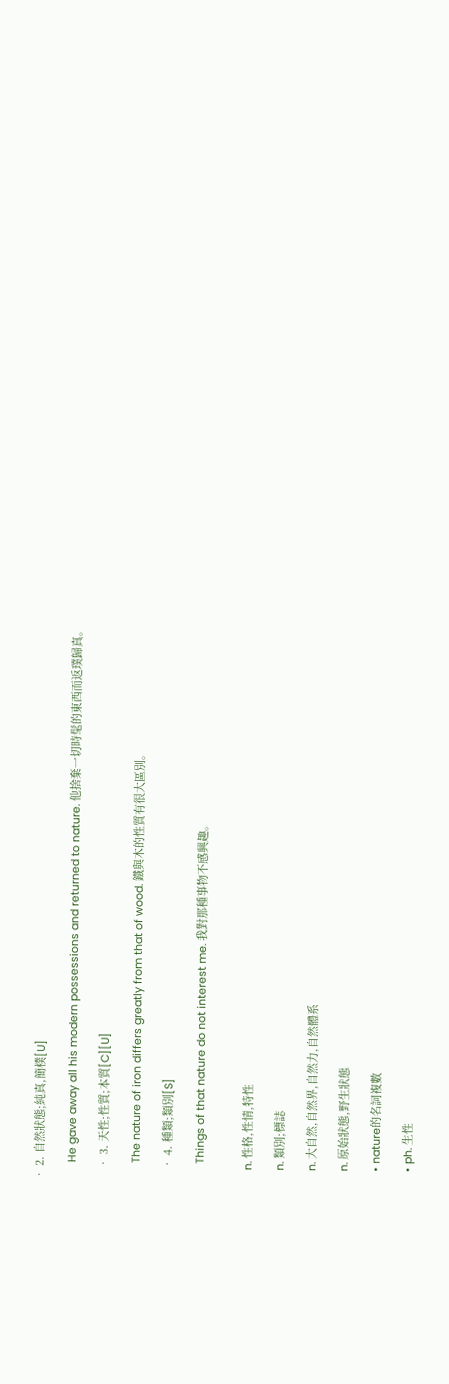• 2. 自然狀態;純真,簡樸[U]

      He gave away all his modern possessions and returned to nature. 他捨棄一切時髦的東西而返璞歸真。

    • 3. 天性;性質;本質[C][U]

      The nature of iron differs greatly from that of wood. 鐵與木的性質有很大區別。

    • 4. 種類;類別[S]

      Things of that nature do not interest me. 我對那種事物不感興趣。


    n. 性格,性情,特性

    n. 類別;標誌

    n. 大自然,自然界,自然力,自然體系

    n. 原始狀態,野生狀態

    • nature的名詞複數

    • ph. 生性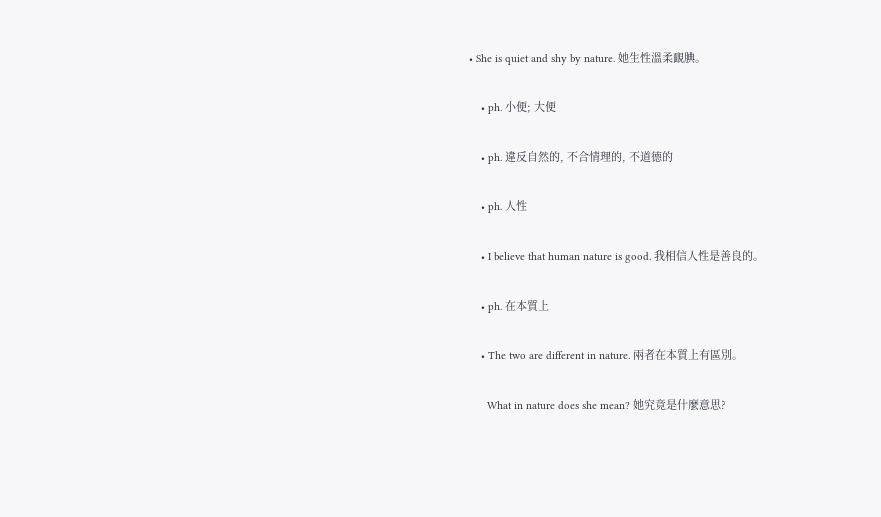• She is quiet and shy by nature. 她生性溫柔靦腆。

    • ph. 小便; 大便

    • ph. 違反自然的, 不合情理的, 不道德的

    • ph. 人性

    • I believe that human nature is good. 我相信人性是善良的。

    • ph. 在本質上

    • The two are different in nature. 兩者在本質上有區別。

      What in nature does she mean? 她究竟是什麼意思?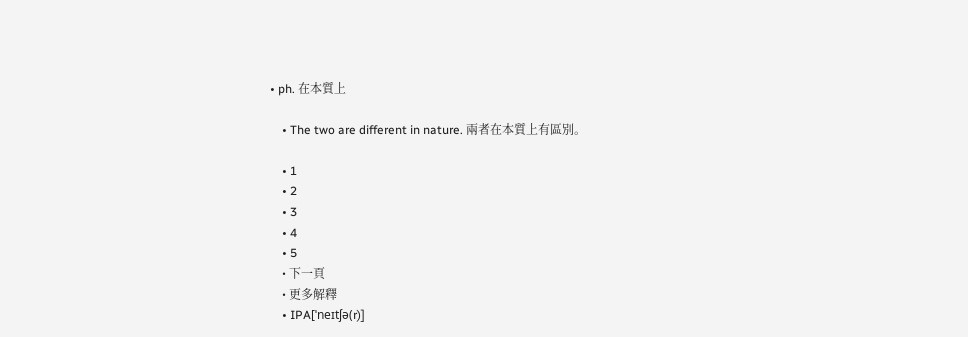• ph. 在本質上

    • The two are different in nature. 兩者在本質上有區別。

    • 1
    • 2
    • 3
    • 4
    • 5
    • 下一頁
    • 更多解釋
    • IPA[ˈneɪtʃə(r)]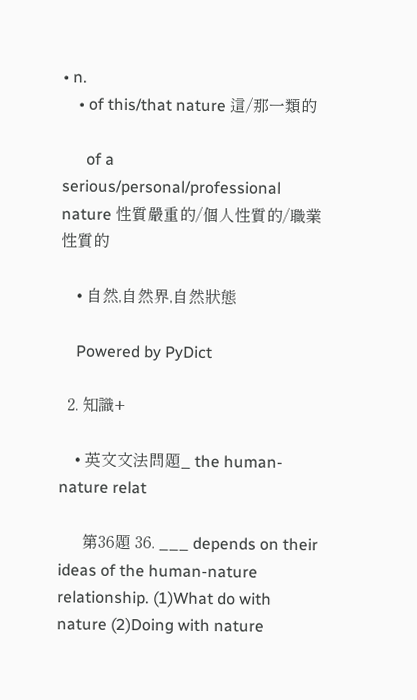• n.
    • of this/that nature 這/那一類的

      of a serious/personal/professional nature 性質嚴重的/個人性質的/職業性質的

    • 自然,自然界,自然狀態

    Powered by PyDict

  2. 知識+

    • 英文文法問題_ the human-nature relat

      第36題 36. ___ depends on their ideas of the human-nature relationship. (1)What do with nature (2)Doing with nature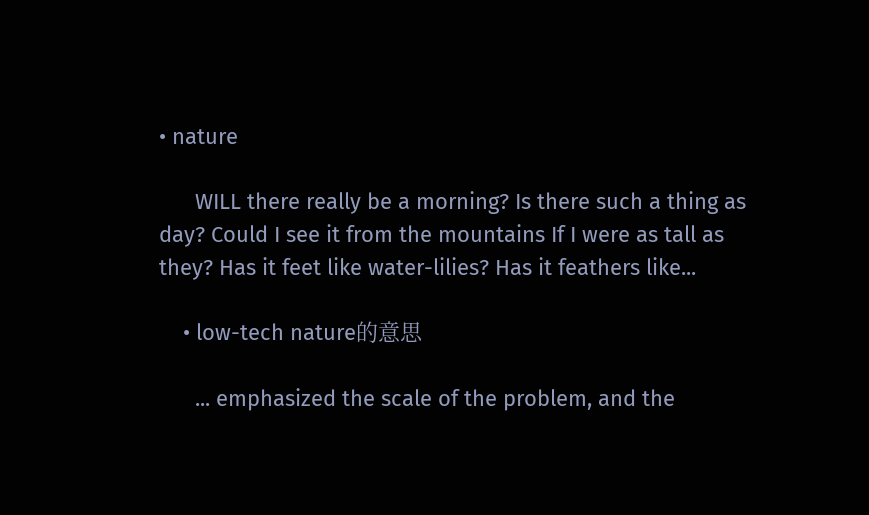• nature

      WILL there really be a morning? Is there such a thing as day? Could I see it from the mountains If I were as tall as they? Has it feet like water-lilies? Has it feathers like...

    • low-tech nature的意思

      ... emphasized the scale of the problem, and the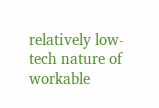relatively low-tech nature of workable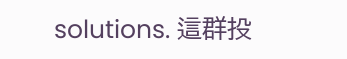solutions. 這群投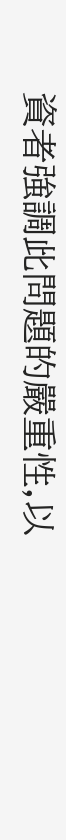資者強調此問題的嚴重性,以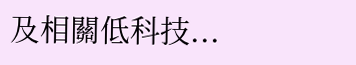及相關低科技...